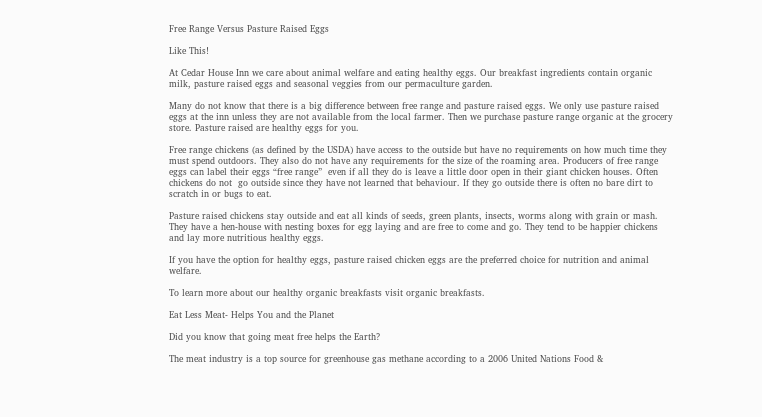Free Range Versus Pasture Raised Eggs

Like This!

At Cedar House Inn we care about animal welfare and eating healthy eggs. Our breakfast ingredients contain organic milk, pasture raised eggs and seasonal veggies from our permaculture garden.

Many do not know that there is a big difference between free range and pasture raised eggs. We only use pasture raised eggs at the inn unless they are not available from the local farmer. Then we purchase pasture range organic at the grocery store. Pasture raised are healthy eggs for you.

Free range chickens (as defined by the USDA) have access to the outside but have no requirements on how much time they must spend outdoors. They also do not have any requirements for the size of the roaming area. Producers of free range eggs can label their eggs “free range”  even if all they do is leave a little door open in their giant chicken houses. Often chickens do not  go outside since they have not learned that behaviour. If they go outside there is often no bare dirt to scratch in or bugs to eat.

Pasture raised chickens stay outside and eat all kinds of seeds, green plants, insects, worms along with grain or mash. They have a hen-house with nesting boxes for egg laying and are free to come and go. They tend to be happier chickens and lay more nutritious healthy eggs.

If you have the option for healthy eggs, pasture raised chicken eggs are the preferred choice for nutrition and animal welfare.

To learn more about our healthy organic breakfasts visit organic breakfasts.

Eat Less Meat- Helps You and the Planet

Did you know that going meat free helps the Earth?

The meat industry is a top source for greenhouse gas methane according to a 2006 United Nations Food &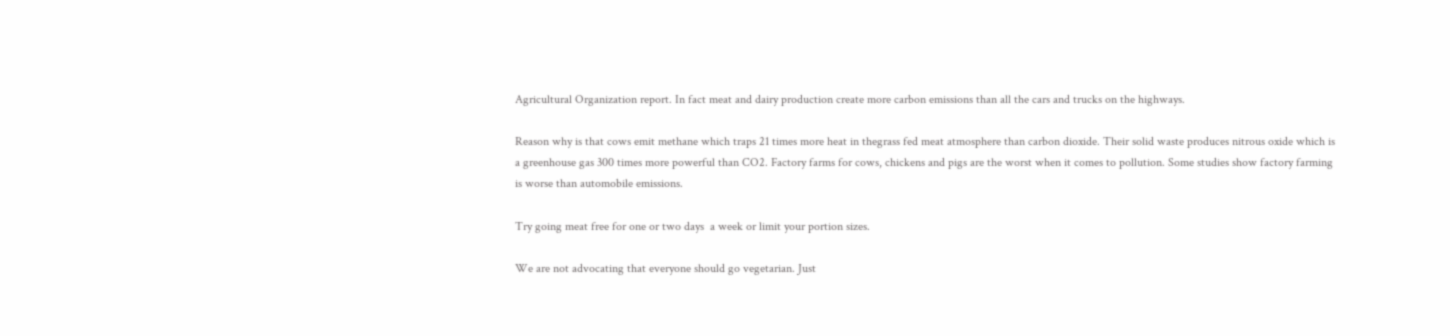Agricultural Organization report. In fact meat and dairy production create more carbon emissions than all the cars and trucks on the highways.

Reason why is that cows emit methane which traps 21 times more heat in thegrass fed meat atmosphere than carbon dioxide. Their solid waste produces nitrous oxide which is a greenhouse gas 300 times more powerful than CO2. Factory farms for cows, chickens and pigs are the worst when it comes to pollution. Some studies show factory farming is worse than automobile emissions.

Try going meat free for one or two days  a week or limit your portion sizes.

We are not advocating that everyone should go vegetarian. Just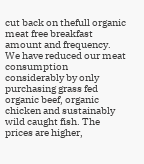cut back on thefull organic meat free breakfast amount and frequency. We have reduced our meat consumption considerably by only purchasing grass fed organic beef, organic chicken and sustainably wild caught fish. The prices are higher,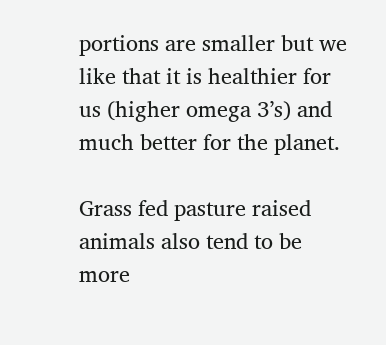portions are smaller but we like that it is healthier for us (higher omega 3’s) and much better for the planet.

Grass fed pasture raised animals also tend to be more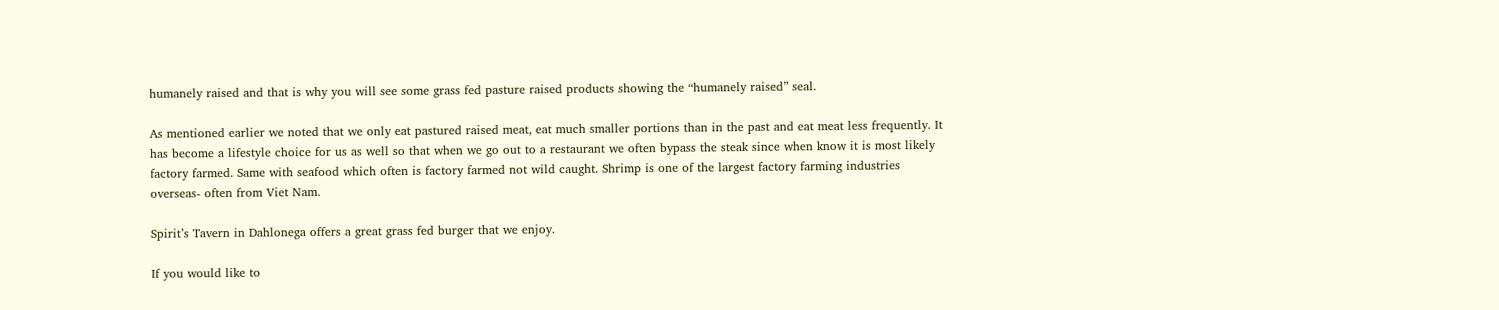humanely raised and that is why you will see some grass fed pasture raised products showing the “humanely raised” seal.

As mentioned earlier we noted that we only eat pastured raised meat, eat much smaller portions than in the past and eat meat less frequently. It has become a lifestyle choice for us as well so that when we go out to a restaurant we often bypass the steak since when know it is most likely factory farmed. Same with seafood which often is factory farmed not wild caught. Shrimp is one of the largest factory farming industries overseas- often from Viet Nam.

Spirit’s Tavern in Dahlonega offers a great grass fed burger that we enjoy.

If you would like to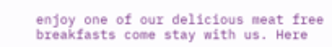enjoy one of our delicious meat free breakfasts come stay with us. Here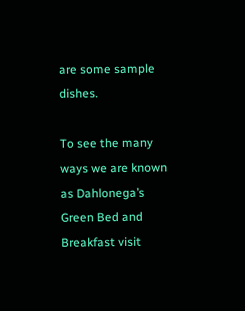are some sample dishes.

To see the many ways we are known as Dahlonega’s Green Bed and Breakfast visit